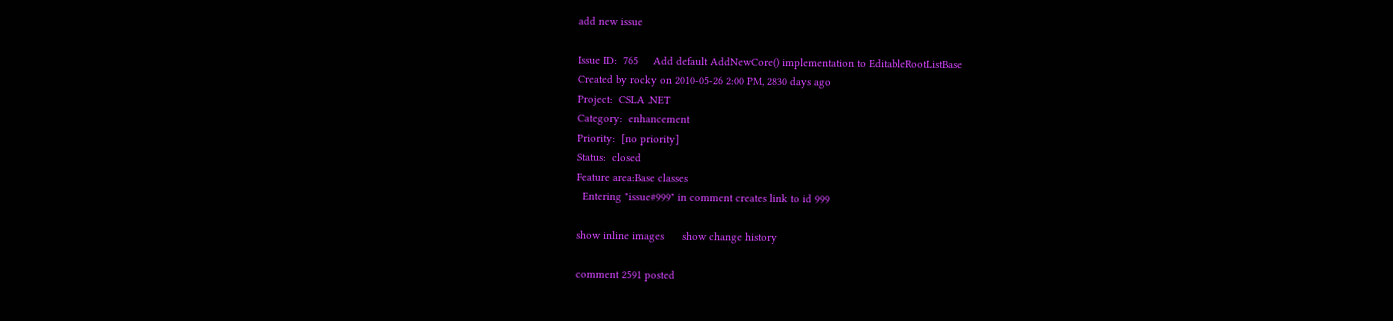add new issue

Issue ID:  765     Add default AddNewCore() implementation to EditableRootListBase
Created by rocky on 2010-05-26 2:00 PM, 2830 days ago
Project:  CSLA .NET
Category:  enhancement
Priority:  [no priority]
Status:  closed
Feature area:Base classes
  Entering "issue#999" in comment creates link to id 999

show inline images      show change history

comment 2591 posted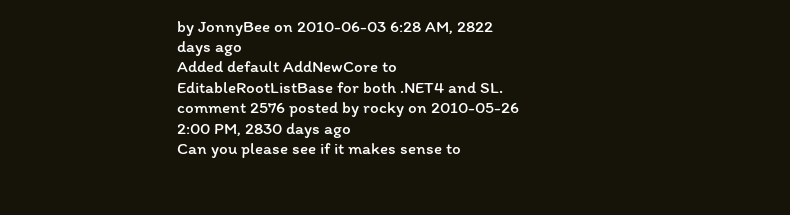by JonnyBee on 2010-06-03 6:28 AM, 2822 days ago
Added default AddNewCore to EditableRootListBase for both .NET4 and SL.
comment 2576 posted by rocky on 2010-05-26 2:00 PM, 2830 days ago
Can you please see if it makes sense to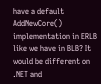have a default AddNewCore() implementation in ERLB like we have in BLB? It would be different on .NET and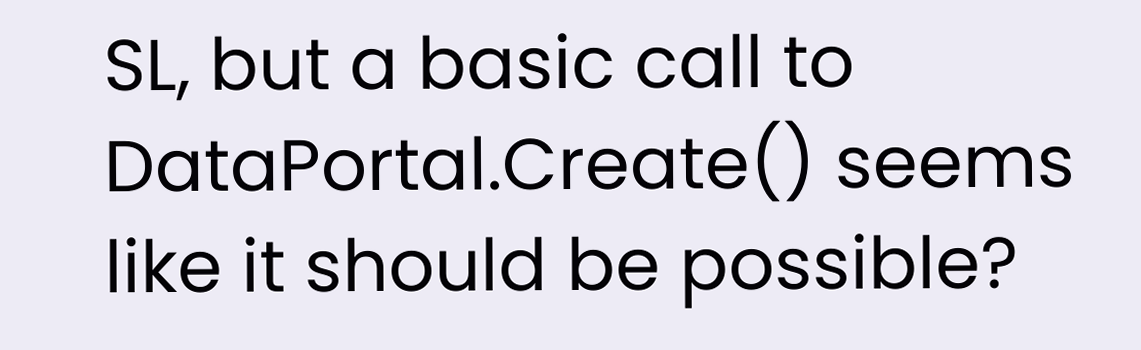SL, but a basic call to DataPortal.Create() seems like it should be possible?